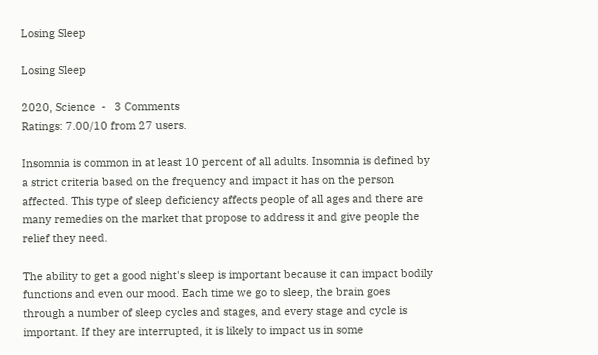Losing Sleep

Losing Sleep

2020, Science  -   3 Comments
Ratings: 7.00/10 from 27 users.

Insomnia is common in at least 10 percent of all adults. Insomnia is defined by a strict criteria based on the frequency and impact it has on the person affected. This type of sleep deficiency affects people of all ages and there are many remedies on the market that propose to address it and give people the relief they need.

The ability to get a good night's sleep is important because it can impact bodily functions and even our mood. Each time we go to sleep, the brain goes through a number of sleep cycles and stages, and every stage and cycle is important. If they are interrupted, it is likely to impact us in some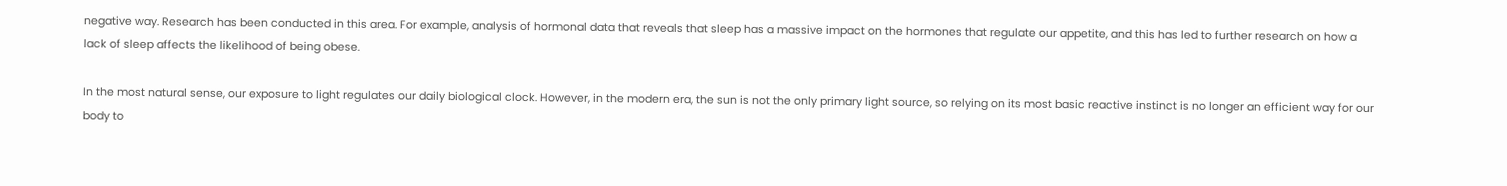negative way. Research has been conducted in this area. For example, analysis of hormonal data that reveals that sleep has a massive impact on the hormones that regulate our appetite, and this has led to further research on how a lack of sleep affects the likelihood of being obese.

In the most natural sense, our exposure to light regulates our daily biological clock. However, in the modern era, the sun is not the only primary light source, so relying on its most basic reactive instinct is no longer an efficient way for our body to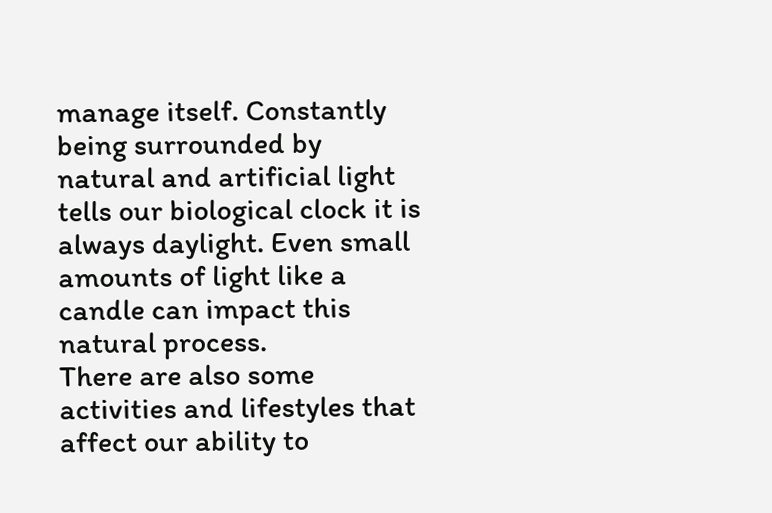manage itself. Constantly being surrounded by natural and artificial light tells our biological clock it is always daylight. Even small amounts of light like a candle can impact this natural process.
There are also some activities and lifestyles that affect our ability to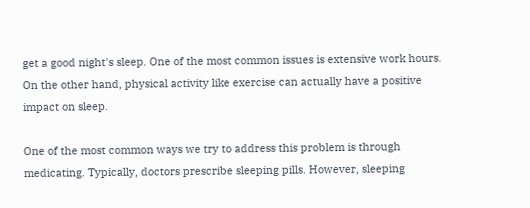get a good night's sleep. One of the most common issues is extensive work hours. On the other hand, physical activity like exercise can actually have a positive impact on sleep.

One of the most common ways we try to address this problem is through medicating. Typically, doctors prescribe sleeping pills. However, sleeping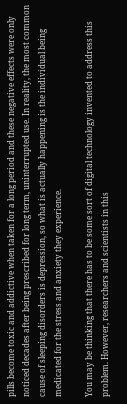pills become toxic and addictive when taken for a long period and these negative effects were only noticed decades after being prescribed for long term, uninterrupted use. In reality, the most common cause of sleeping disorders is depression, so what is actually happening is the individual being medicated for the stress and anxiety they experience.

You may be thinking that there has to be some sort of digital technology invented to address this problem. However, researchers and scientists in this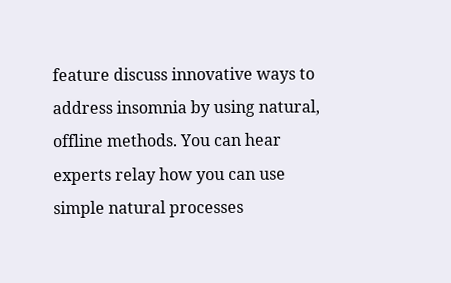feature discuss innovative ways to address insomnia by using natural, offline methods. You can hear experts relay how you can use simple natural processes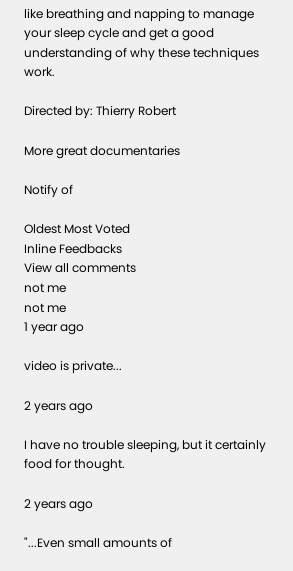like breathing and napping to manage your sleep cycle and get a good understanding of why these techniques work.

Directed by: Thierry Robert

More great documentaries

Notify of

Oldest Most Voted
Inline Feedbacks
View all comments
not me
not me
1 year ago

video is private...

2 years ago

I have no trouble sleeping, but it certainly food for thought.

2 years ago

"...Even small amounts of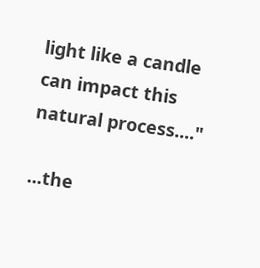light like a candle can impact this natural process...."

...the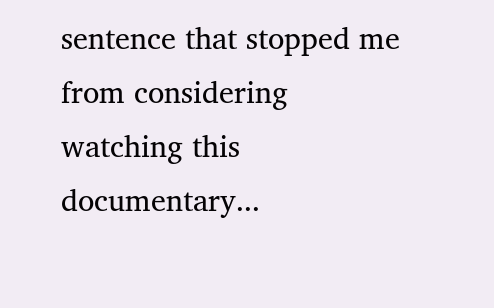sentence that stopped me from considering watching this documentary...